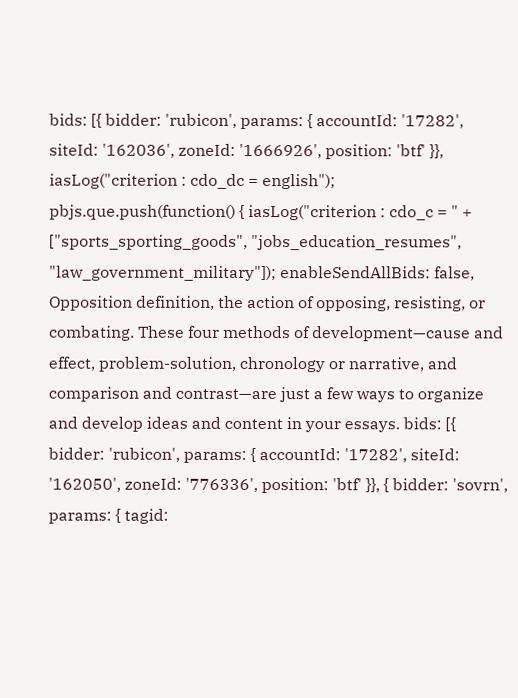bids: [{ bidder: 'rubicon', params: { accountId: '17282', siteId: '162036', zoneId: '1666926', position: 'btf' }}, iasLog("criterion : cdo_dc = english"); pbjs.que.push(function() { iasLog("criterion : cdo_c = " + ["sports_sporting_goods", "jobs_education_resumes", "law_government_military"]); enableSendAllBids: false, Opposition definition, the action of opposing, resisting, or combating. These four methods of development—cause and effect, problem-solution, chronology or narrative, and comparison and contrast—are just a few ways to organize and develop ideas and content in your essays. bids: [{ bidder: 'rubicon', params: { accountId: '17282', siteId: '162050', zoneId: '776336', position: 'btf' }}, { bidder: 'sovrn', params: { tagid: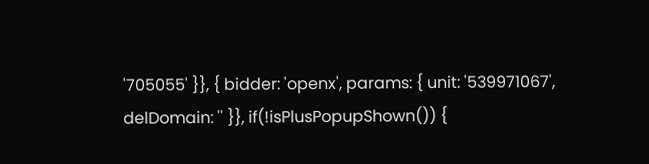'705055' }}, { bidder: 'openx', params: { unit: '539971067', delDomain: '' }}, if(!isPlusPopupShown()) {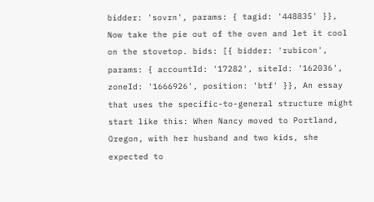bidder: 'sovrn', params: { tagid: '448835' }}, Now take the pie out of the oven and let it cool on the stovetop. bids: [{ bidder: 'rubicon', params: { accountId: '17282', siteId: '162036', zoneId: '1666926', position: 'btf' }}, An essay that uses the specific-to-general structure might start like this: When Nancy moved to Portland, Oregon, with her husband and two kids, she expected to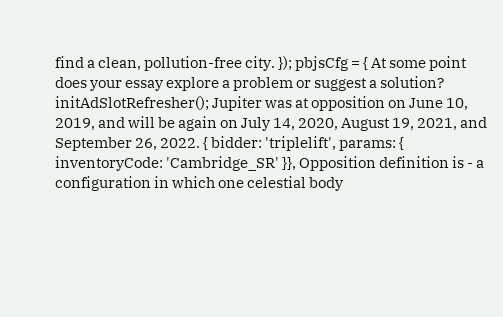find a clean, pollution-free city. }); pbjsCfg = { At some point does your essay explore a problem or suggest a solution? initAdSlotRefresher(); Jupiter was at opposition on June 10, 2019, and will be again on July 14, 2020, August 19, 2021, and September 26, 2022. { bidder: 'triplelift', params: { inventoryCode: 'Cambridge_SR' }}, Opposition definition is - a configuration in which one celestial body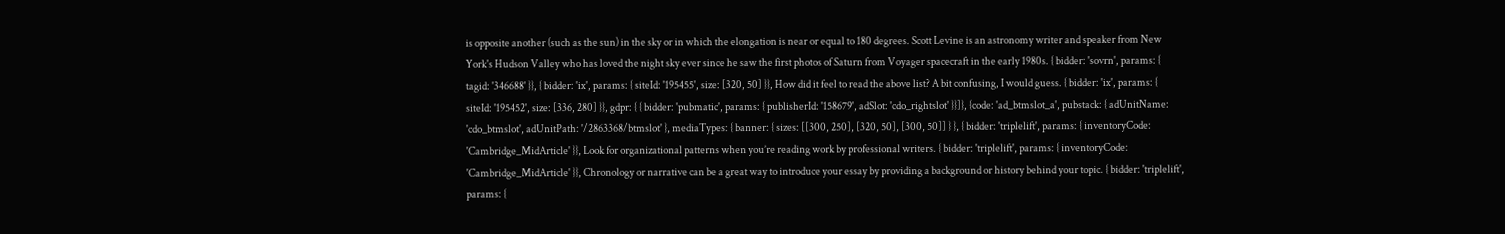is opposite another (such as the sun) in the sky or in which the elongation is near or equal to 180 degrees. Scott Levine is an astronomy writer and speaker from New York's Hudson Valley who has loved the night sky ever since he saw the first photos of Saturn from Voyager spacecraft in the early 1980s. { bidder: 'sovrn', params: { tagid: '346688' }}, { bidder: 'ix', params: { siteId: '195455', size: [320, 50] }}, How did it feel to read the above list? A bit confusing, I would guess. { bidder: 'ix', params: { siteId: '195452', size: [336, 280] }}, gdpr: { { bidder: 'pubmatic', params: { publisherId: '158679', adSlot: 'cdo_rightslot' }}]}, {code: 'ad_btmslot_a', pubstack: { adUnitName: 'cdo_btmslot', adUnitPath: '/2863368/btmslot' }, mediaTypes: { banner: { sizes: [[300, 250], [320, 50], [300, 50]] } }, { bidder: 'triplelift', params: { inventoryCode: 'Cambridge_MidArticle' }}, Look for organizational patterns when you’re reading work by professional writers. { bidder: 'triplelift', params: { inventoryCode: 'Cambridge_MidArticle' }}, Chronology or narrative can be a great way to introduce your essay by providing a background or history behind your topic. { bidder: 'triplelift', params: {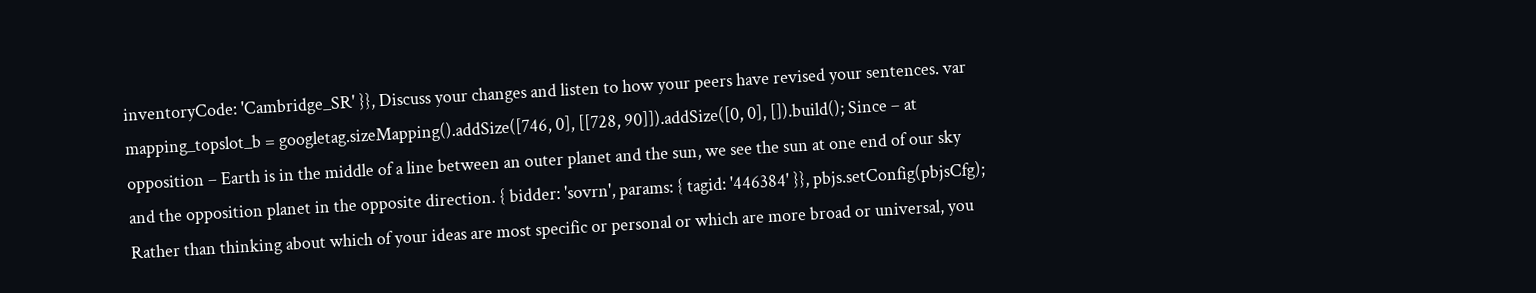inventoryCode: 'Cambridge_SR' }}, Discuss your changes and listen to how your peers have revised your sentences. var mapping_topslot_b = googletag.sizeMapping().addSize([746, 0], [[728, 90]]).addSize([0, 0], []).build(); Since – at opposition – Earth is in the middle of a line between an outer planet and the sun, we see the sun at one end of our sky and the opposition planet in the opposite direction. { bidder: 'sovrn', params: { tagid: '446384' }}, pbjs.setConfig(pbjsCfg); Rather than thinking about which of your ideas are most specific or personal or which are more broad or universal, you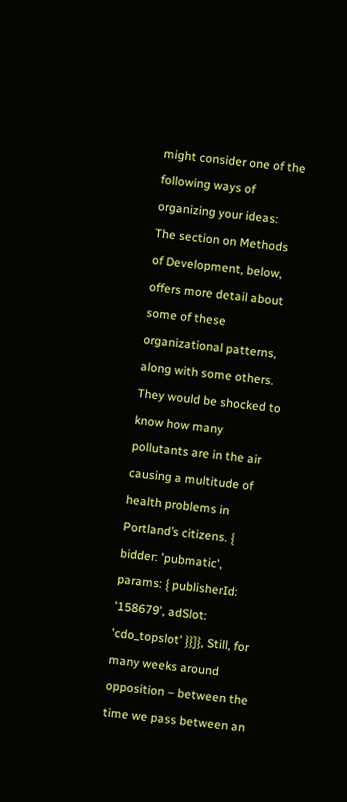might consider one of the following ways of organizing your ideas: The section on Methods of Development, below, offers more detail about some of these organizational patterns, along with some others. They would be shocked to know how many pollutants are in the air causing a multitude of health problems in Portland’s citizens. { bidder: 'pubmatic', params: { publisherId: '158679', adSlot: 'cdo_topslot' }}]}, Still, for many weeks around opposition – between the time we pass between an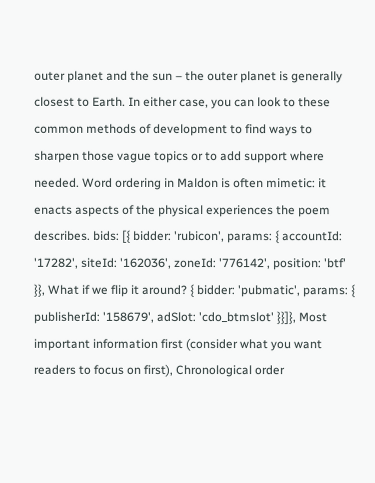outer planet and the sun – the outer planet is generally closest to Earth. In either case, you can look to these common methods of development to find ways to sharpen those vague topics or to add support where needed. Word ordering in Maldon is often mimetic: it enacts aspects of the physical experiences the poem describes. bids: [{ bidder: 'rubicon', params: { accountId: '17282', siteId: '162036', zoneId: '776142', position: 'btf' }}, What if we flip it around? { bidder: 'pubmatic', params: { publisherId: '158679', adSlot: 'cdo_btmslot' }}]}, Most important information first (consider what you want readers to focus on first), Chronological order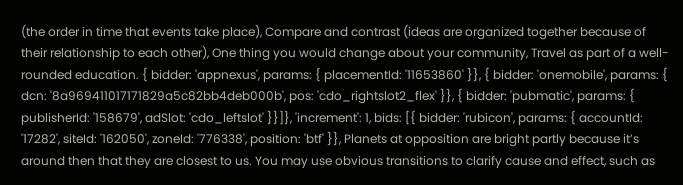(the order in time that events take place), Compare and contrast (ideas are organized together because of their relationship to each other), One thing you would change about your community, Travel as part of a well-rounded education. { bidder: 'appnexus', params: { placementId: '11653860' }}, { bidder: 'onemobile', params: { dcn: '8a969411017171829a5c82bb4deb000b', pos: 'cdo_rightslot2_flex' }}, { bidder: 'pubmatic', params: { publisherId: '158679', adSlot: 'cdo_leftslot' }}]}, 'increment': 1, bids: [{ bidder: 'rubicon', params: { accountId: '17282', siteId: '162050', zoneId: '776338', position: 'btf' }}, Planets at opposition are bright partly because it’s around then that they are closest to us. You may use obvious transitions to clarify cause and effect, such as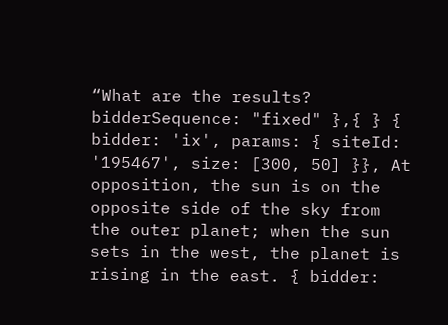“What are the results? bidderSequence: "fixed" },{ } { bidder: 'ix', params: { siteId: '195467', size: [300, 50] }}, At opposition, the sun is on the opposite side of the sky from the outer planet; when the sun sets in the west, the planet is rising in the east. { bidder: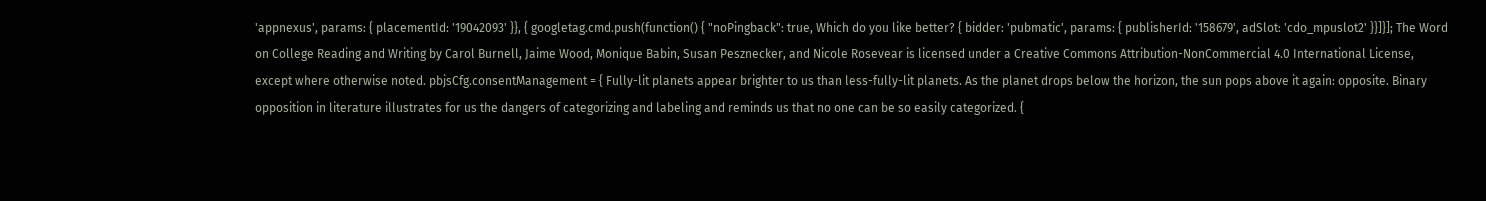'appnexus', params: { placementId: '19042093' }}, { googletag.cmd.push(function() { "noPingback": true, Which do you like better? { bidder: 'pubmatic', params: { publisherId: '158679', adSlot: 'cdo_mpuslot2' }}]}]; The Word on College Reading and Writing by Carol Burnell, Jaime Wood, Monique Babin, Susan Pesznecker, and Nicole Rosevear is licensed under a Creative Commons Attribution-NonCommercial 4.0 International License, except where otherwise noted. pbjsCfg.consentManagement = { Fully-lit planets appear brighter to us than less-fully-lit planets. As the planet drops below the horizon, the sun pops above it again: opposite. Binary opposition in literature illustrates for us the dangers of categorizing and labeling and reminds us that no one can be so easily categorized. {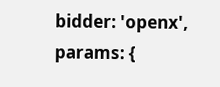bidder: 'openx', params: {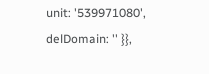unit: '539971080', delDomain: '' }},